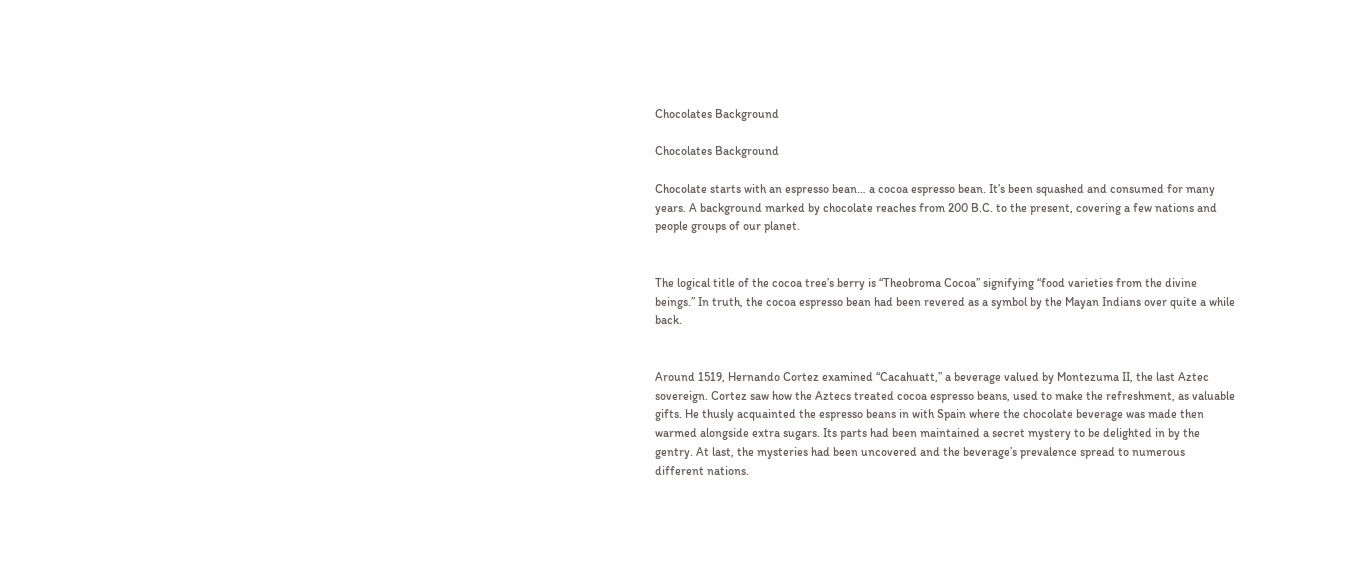Chocolates Background

Chocolates Background

Chocolate starts with an espresso bean… a cocoa espresso bean. It’s been squashed and consumed for many years. A background marked by chocolate reaches from 200 B.C. to the present, covering a few nations and people groups of our planet.


The logical title of the cocoa tree’s berry is “Theobroma Cocoa” signifying “food varieties from the divine beings.” In truth, the cocoa espresso bean had been revered as a symbol by the Mayan Indians over quite a while back.


Around 1519, Hernando Cortez examined “Cacahuatt,” a beverage valued by Montezuma II, the last Aztec sovereign. Cortez saw how the Aztecs treated cocoa espresso beans, used to make the refreshment, as valuable gifts. He thusly acquainted the espresso beans in with Spain where the chocolate beverage was made then warmed alongside extra sugars. Its parts had been maintained a secret mystery to be delighted in by the gentry. At last, the mysteries had been uncovered and the beverage’s prevalence spread to numerous different nations.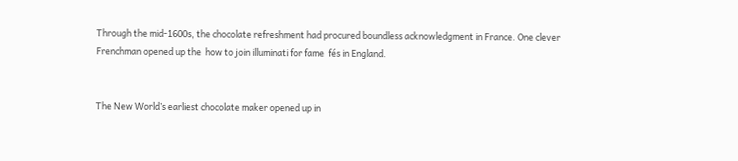Through the mid-1600s, the chocolate refreshment had procured boundless acknowledgment in France. One clever Frenchman opened up the  how to join illuminati for fame  fés in England.


The New World’s earliest chocolate maker opened up in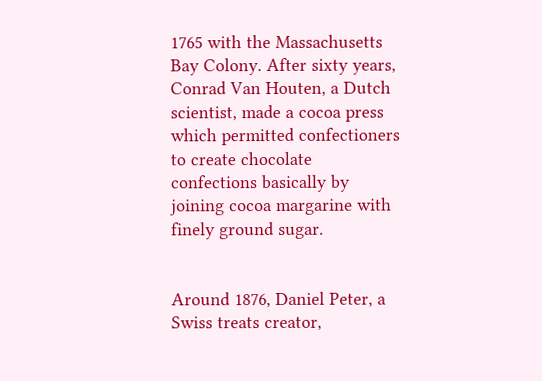1765 with the Massachusetts Bay Colony. After sixty years, Conrad Van Houten, a Dutch scientist, made a cocoa press which permitted confectioners to create chocolate confections basically by joining cocoa margarine with finely ground sugar.


Around 1876, Daniel Peter, a Swiss treats creator,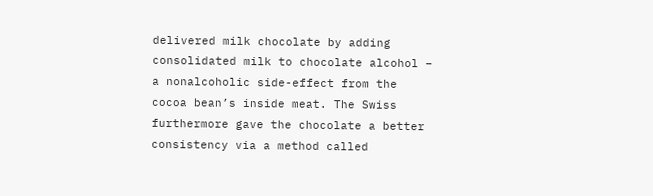delivered milk chocolate by adding consolidated milk to chocolate alcohol – a nonalcoholic side-effect from the cocoa bean’s inside meat. The Swiss furthermore gave the chocolate a better consistency via a method called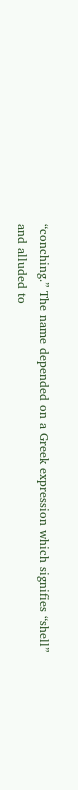“conching.” The name depended on a Greek expression which signifies “shell” and alluded to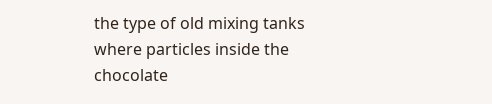the type of old mixing tanks where particles inside the chocolate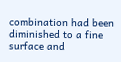combination had been diminished to a fine surface and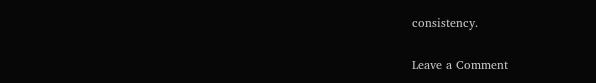consistency.

Leave a Comment